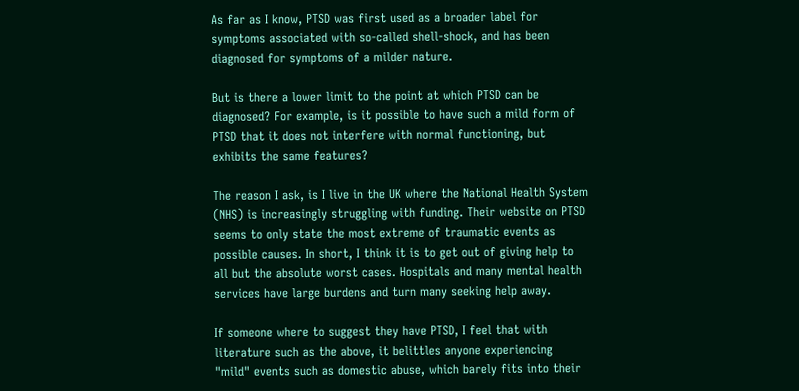As far as I know, PTSD was first used as a broader label for symptoms associated with so-called shell-shock, and has been diagnosed for symptoms of a milder nature.

But is there a lower limit to the point at which PTSD can be diagnosed? For example, is it possible to have such a mild form of PTSD that it does not interfere with normal functioning, but exhibits the same features?

The reason I ask, is I live in the UK where the National Health System (NHS) is increasingly struggling with funding. Their website on PTSD seems to only state the most extreme of traumatic events as possible causes. In short, I think it is to get out of giving help to all but the absolute worst cases. Hospitals and many mental health services have large burdens and turn many seeking help away.

If someone where to suggest they have PTSD, I feel that with literature such as the above, it belittles anyone experiencing "mild" events such as domestic abuse, which barely fits into their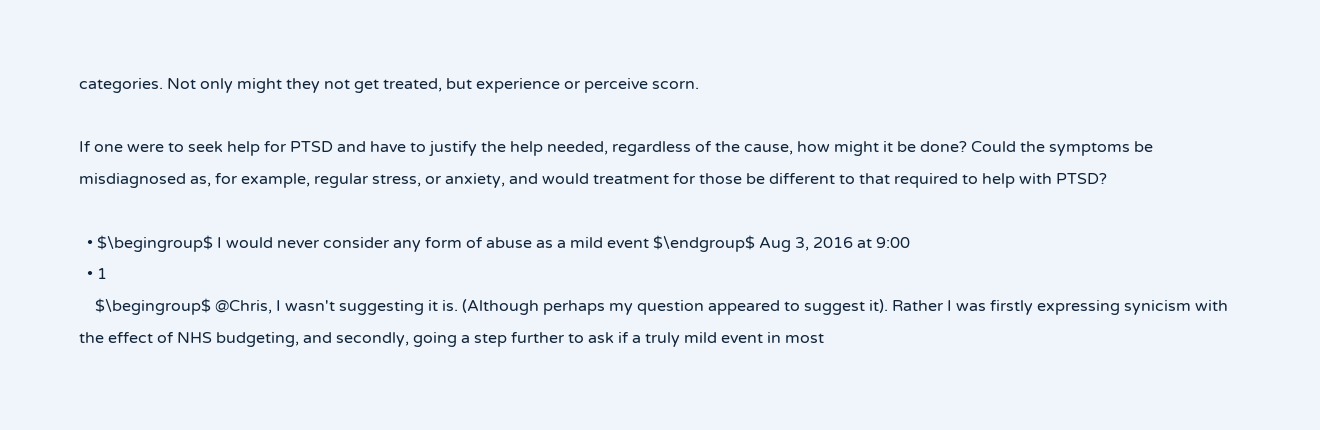categories. Not only might they not get treated, but experience or perceive scorn.

If one were to seek help for PTSD and have to justify the help needed, regardless of the cause, how might it be done? Could the symptoms be misdiagnosed as, for example, regular stress, or anxiety, and would treatment for those be different to that required to help with PTSD?

  • $\begingroup$ I would never consider any form of abuse as a mild event $\endgroup$ Aug 3, 2016 at 9:00
  • 1
    $\begingroup$ @Chris, I wasn't suggesting it is. (Although perhaps my question appeared to suggest it). Rather I was firstly expressing synicism with the effect of NHS budgeting, and secondly, going a step further to ask if a truly mild event in most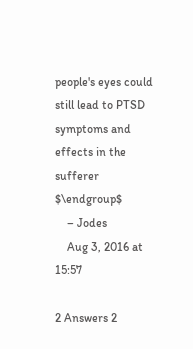people's eyes could still lead to PTSD symptoms and effects in the sufferer $\endgroup$
    – Jodes
    Aug 3, 2016 at 15:57

2 Answers 2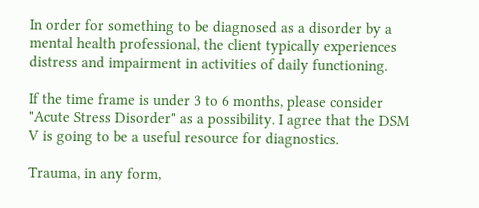In order for something to be diagnosed as a disorder by a mental health professional, the client typically experiences distress and impairment in activities of daily functioning.

If the time frame is under 3 to 6 months, please consider "Acute Stress Disorder" as a possibility. I agree that the DSM V is going to be a useful resource for diagnostics.

Trauma, in any form,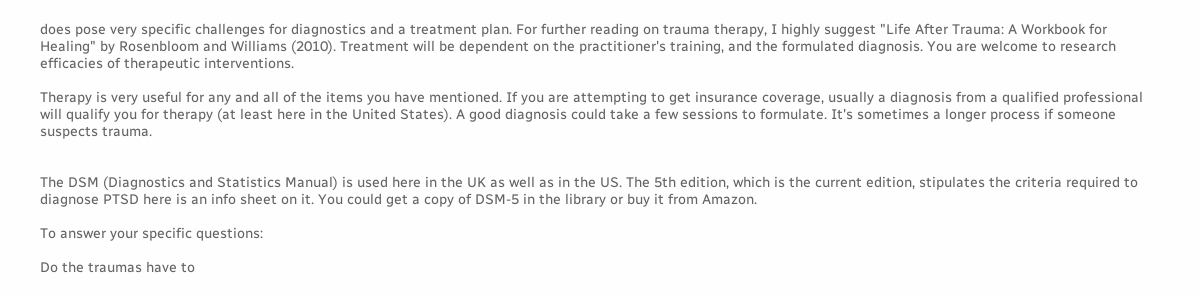does pose very specific challenges for diagnostics and a treatment plan. For further reading on trauma therapy, I highly suggest "Life After Trauma: A Workbook for Healing" by Rosenbloom and Williams (2010). Treatment will be dependent on the practitioner's training, and the formulated diagnosis. You are welcome to research efficacies of therapeutic interventions.

Therapy is very useful for any and all of the items you have mentioned. If you are attempting to get insurance coverage, usually a diagnosis from a qualified professional will qualify you for therapy (at least here in the United States). A good diagnosis could take a few sessions to formulate. It's sometimes a longer process if someone suspects trauma.


The DSM (Diagnostics and Statistics Manual) is used here in the UK as well as in the US. The 5th edition, which is the current edition, stipulates the criteria required to diagnose PTSD here is an info sheet on it. You could get a copy of DSM-5 in the library or buy it from Amazon.

To answer your specific questions:

Do the traumas have to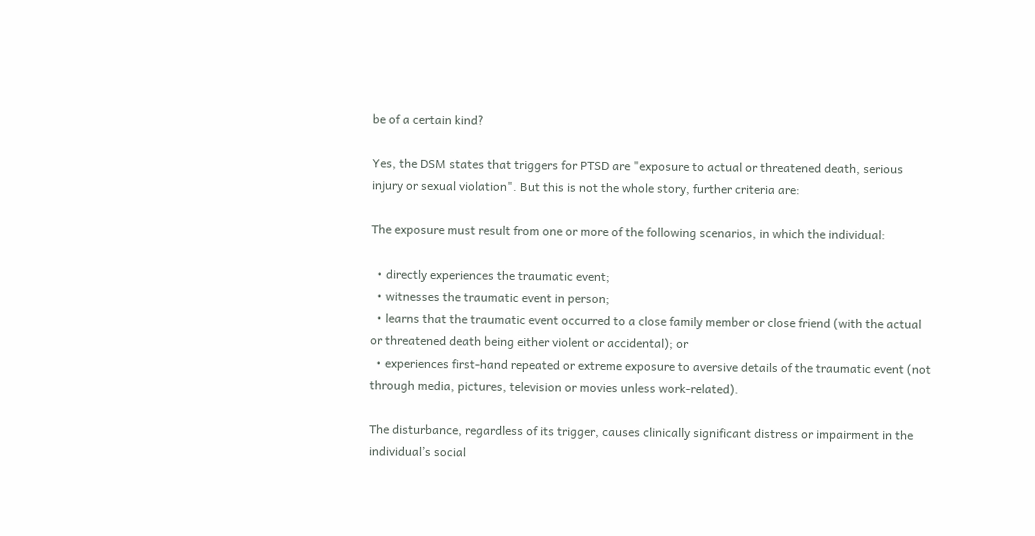be of a certain kind?

Yes, the DSM states that triggers for PTSD are "exposure to actual or threatened death, serious injury or sexual violation". But this is not the whole story, further criteria are:

The exposure must result from one or more of the following scenarios, in which the individual:

  • directly experiences the traumatic event;
  • witnesses the traumatic event in person;
  • learns that the traumatic event occurred to a close family member or close friend (with the actual or threatened death being either violent or accidental); or
  • experiences first-hand repeated or extreme exposure to aversive details of the traumatic event (not through media, pictures, television or movies unless work-related).

The disturbance, regardless of its trigger, causes clinically significant distress or impairment in the individual’s social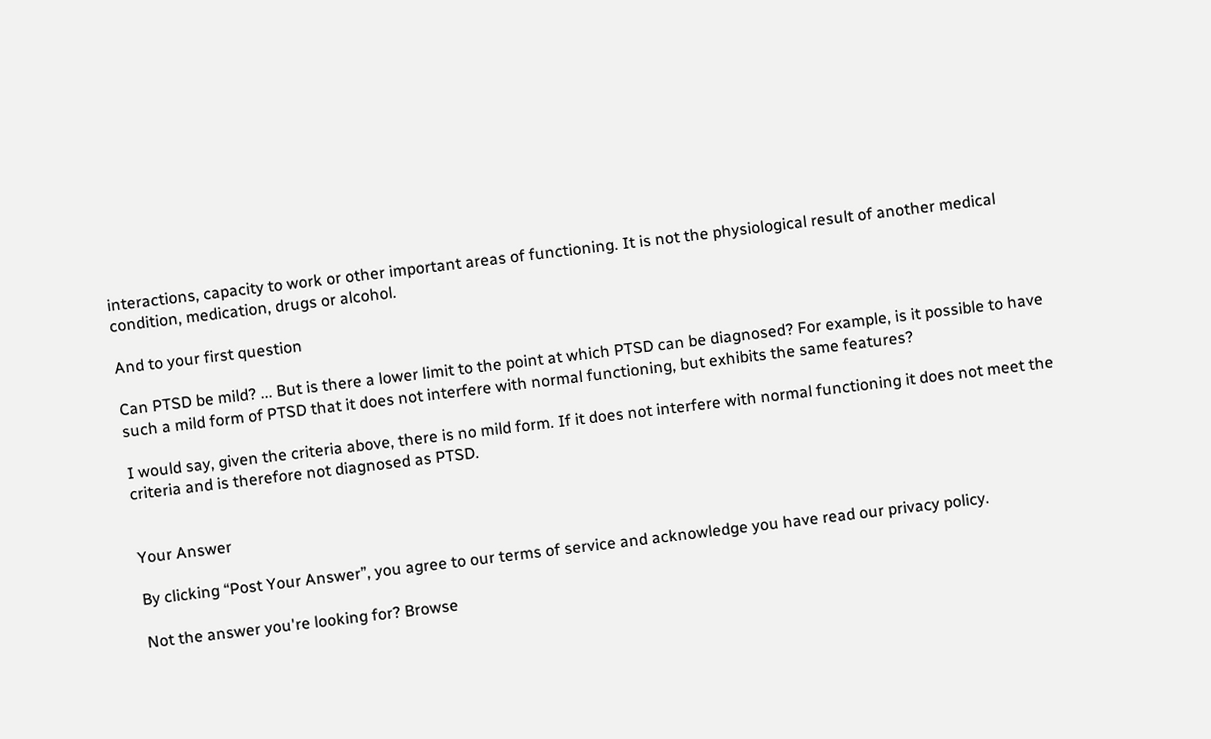interactions, capacity to work or other important areas of functioning. It is not the physiological result of another medical condition, medication, drugs or alcohol.

And to your first question

Can PTSD be mild? ... But is there a lower limit to the point at which PTSD can be diagnosed? For example, is it possible to have such a mild form of PTSD that it does not interfere with normal functioning, but exhibits the same features?

I would say, given the criteria above, there is no mild form. If it does not interfere with normal functioning it does not meet the criteria and is therefore not diagnosed as PTSD.


Your Answer

By clicking “Post Your Answer”, you agree to our terms of service and acknowledge you have read our privacy policy.

Not the answer you're looking for? Browse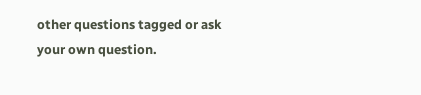other questions tagged or ask your own question.